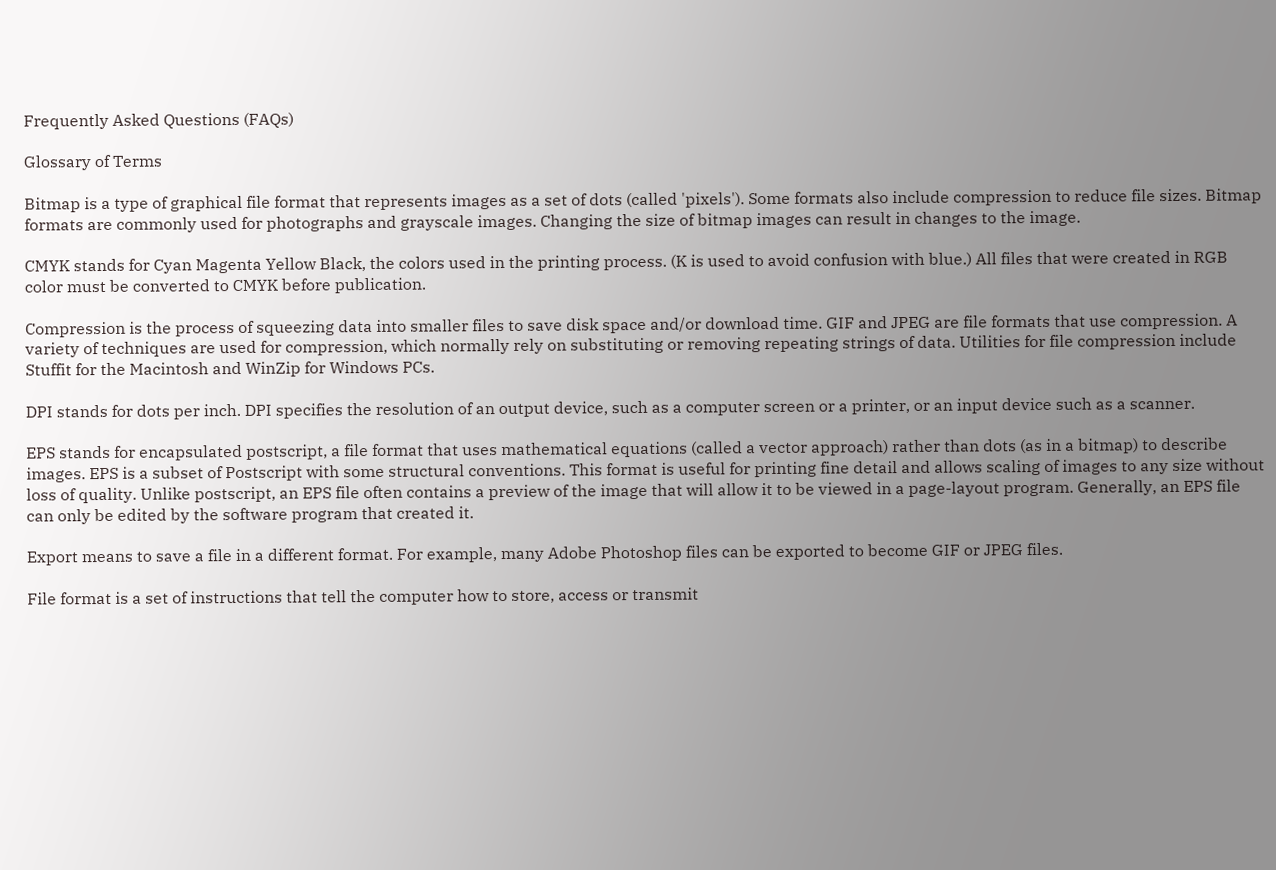Frequently Asked Questions (FAQs)

Glossary of Terms

Bitmap is a type of graphical file format that represents images as a set of dots (called 'pixels'). Some formats also include compression to reduce file sizes. Bitmap formats are commonly used for photographs and grayscale images. Changing the size of bitmap images can result in changes to the image.

CMYK stands for Cyan Magenta Yellow Black, the colors used in the printing process. (K is used to avoid confusion with blue.) All files that were created in RGB color must be converted to CMYK before publication.

Compression is the process of squeezing data into smaller files to save disk space and/or download time. GIF and JPEG are file formats that use compression. A variety of techniques are used for compression, which normally rely on substituting or removing repeating strings of data. Utilities for file compression include Stuffit for the Macintosh and WinZip for Windows PCs.

DPI stands for dots per inch. DPI specifies the resolution of an output device, such as a computer screen or a printer, or an input device such as a scanner.

EPS stands for encapsulated postscript, a file format that uses mathematical equations (called a vector approach) rather than dots (as in a bitmap) to describe images. EPS is a subset of Postscript with some structural conventions. This format is useful for printing fine detail and allows scaling of images to any size without loss of quality. Unlike postscript, an EPS file often contains a preview of the image that will allow it to be viewed in a page-layout program. Generally, an EPS file can only be edited by the software program that created it.

Export means to save a file in a different format. For example, many Adobe Photoshop files can be exported to become GIF or JPEG files.

File format is a set of instructions that tell the computer how to store, access or transmit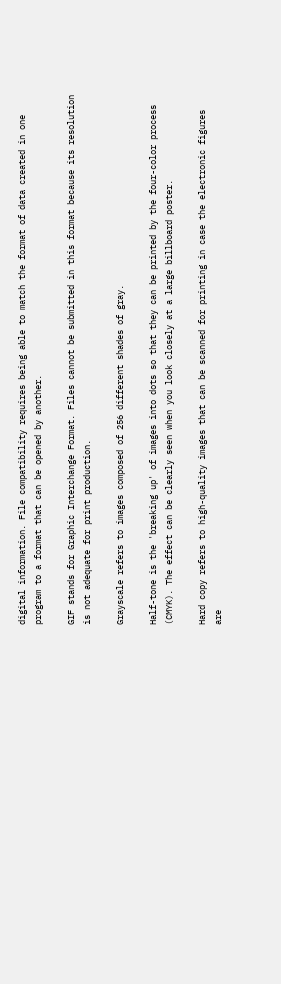digital information. File compatibility requires being able to match the format of data created in one program to a format that can be opened by another.

GIF stands for Graphic Interchange Format. Files cannot be submitted in this format because its resolution is not adequate for print production.

Grayscale refers to images composed of 256 different shades of gray.

Half-tone is the 'breaking up' of images into dots so that they can be printed by the four-color process (CMYK). The effect can be clearly seen when you look closely at a large billboard poster.

Hard copy refers to high-quality images that can be scanned for printing in case the electronic figures are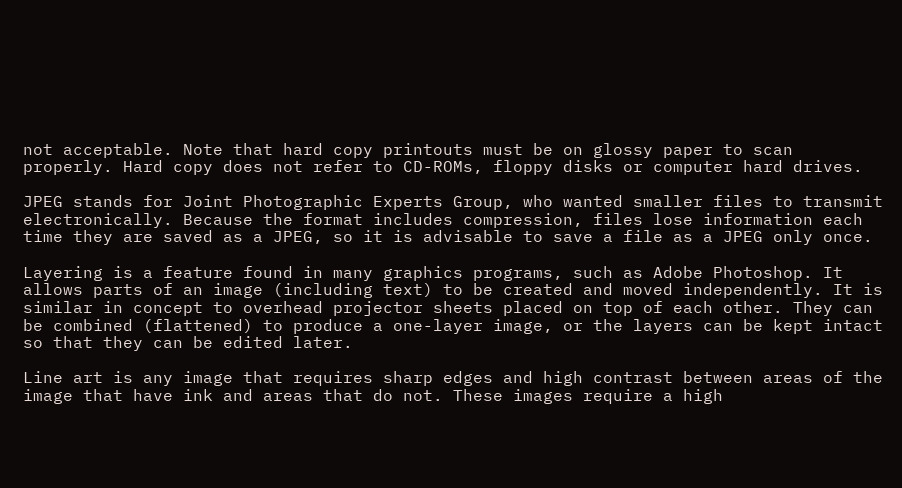not acceptable. Note that hard copy printouts must be on glossy paper to scan properly. Hard copy does not refer to CD-ROMs, floppy disks or computer hard drives.

JPEG stands for Joint Photographic Experts Group, who wanted smaller files to transmit electronically. Because the format includes compression, files lose information each time they are saved as a JPEG, so it is advisable to save a file as a JPEG only once.

Layering is a feature found in many graphics programs, such as Adobe Photoshop. It allows parts of an image (including text) to be created and moved independently. It is similar in concept to overhead projector sheets placed on top of each other. They can be combined (flattened) to produce a one-layer image, or the layers can be kept intact so that they can be edited later.

Line art is any image that requires sharp edges and high contrast between areas of the image that have ink and areas that do not. These images require a high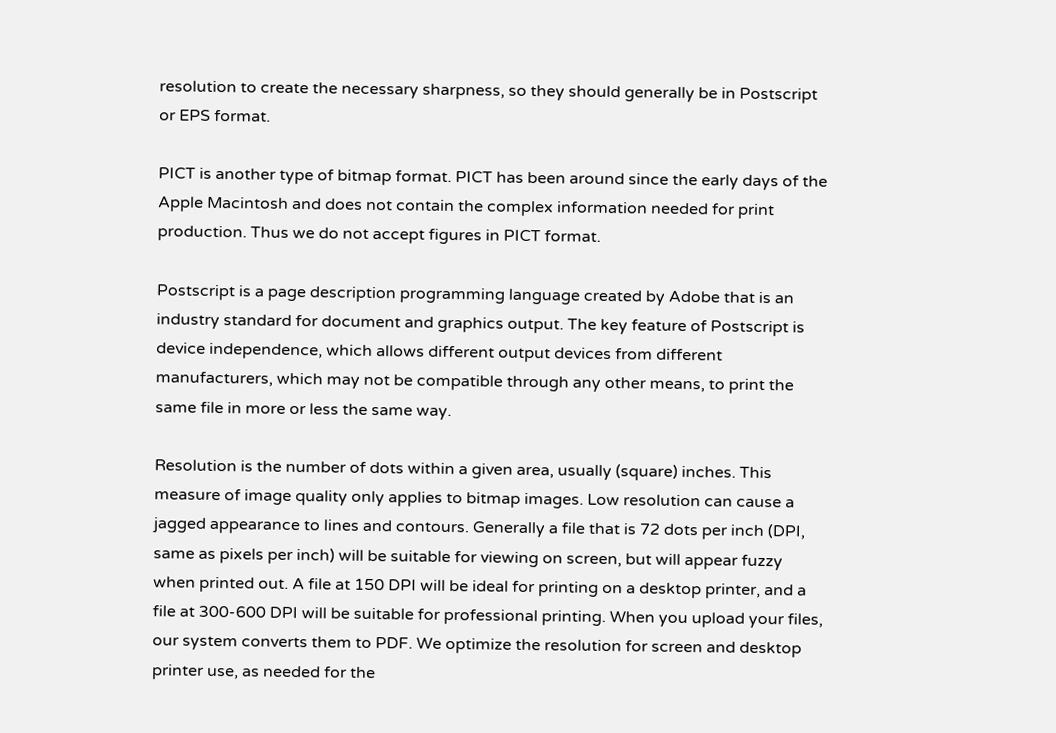resolution to create the necessary sharpness, so they should generally be in Postscript or EPS format.

PICT is another type of bitmap format. PICT has been around since the early days of the Apple Macintosh and does not contain the complex information needed for print production. Thus we do not accept figures in PICT format.

Postscript is a page description programming language created by Adobe that is an industry standard for document and graphics output. The key feature of Postscript is device independence, which allows different output devices from different manufacturers, which may not be compatible through any other means, to print the same file in more or less the same way.

Resolution is the number of dots within a given area, usually (square) inches. This measure of image quality only applies to bitmap images. Low resolution can cause a jagged appearance to lines and contours. Generally a file that is 72 dots per inch (DPI, same as pixels per inch) will be suitable for viewing on screen, but will appear fuzzy when printed out. A file at 150 DPI will be ideal for printing on a desktop printer, and a file at 300-600 DPI will be suitable for professional printing. When you upload your files, our system converts them to PDF. We optimize the resolution for screen and desktop printer use, as needed for the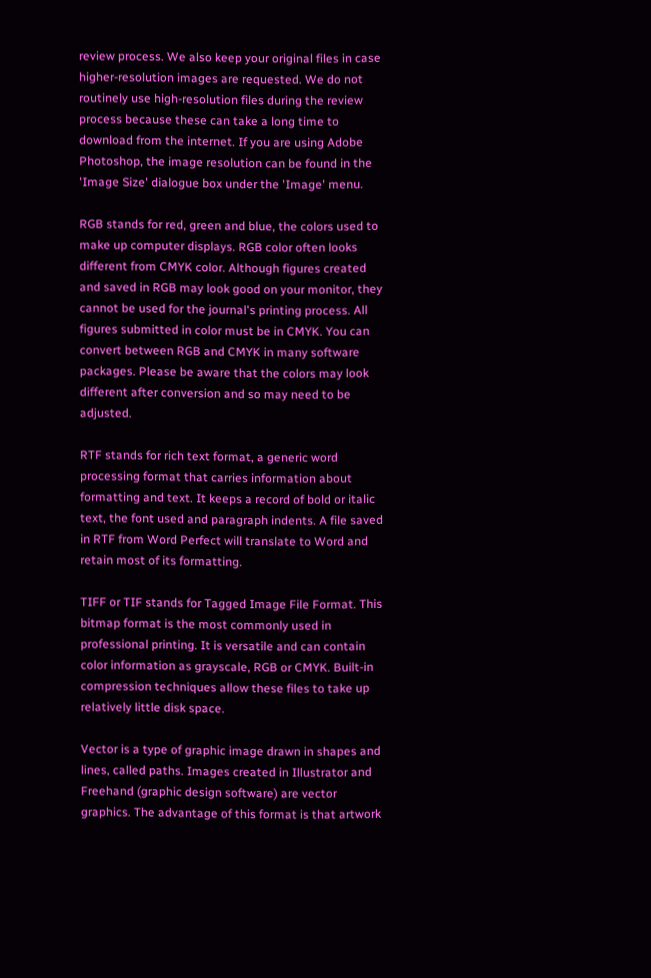review process. We also keep your original files in case higher-resolution images are requested. We do not routinely use high-resolution files during the review process because these can take a long time to download from the internet. If you are using Adobe Photoshop, the image resolution can be found in the 'Image Size' dialogue box under the 'Image' menu.

RGB stands for red, green and blue, the colors used to make up computer displays. RGB color often looks different from CMYK color. Although figures created and saved in RGB may look good on your monitor, they cannot be used for the journal's printing process. All figures submitted in color must be in CMYK. You can convert between RGB and CMYK in many software packages. Please be aware that the colors may look different after conversion and so may need to be adjusted.

RTF stands for rich text format, a generic word processing format that carries information about formatting and text. It keeps a record of bold or italic text, the font used and paragraph indents. A file saved in RTF from Word Perfect will translate to Word and retain most of its formatting.

TIFF or TIF stands for Tagged Image File Format. This bitmap format is the most commonly used in professional printing. It is versatile and can contain color information as grayscale, RGB or CMYK. Built-in compression techniques allow these files to take up relatively little disk space.

Vector is a type of graphic image drawn in shapes and lines, called paths. Images created in Illustrator and Freehand (graphic design software) are vector graphics. The advantage of this format is that artwork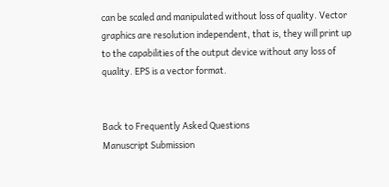can be scaled and manipulated without loss of quality. Vector graphics are resolution independent, that is, they will print up to the capabilities of the output device without any loss of quality. EPS is a vector format.


Back to Frequently Asked Questions
Manuscript Submission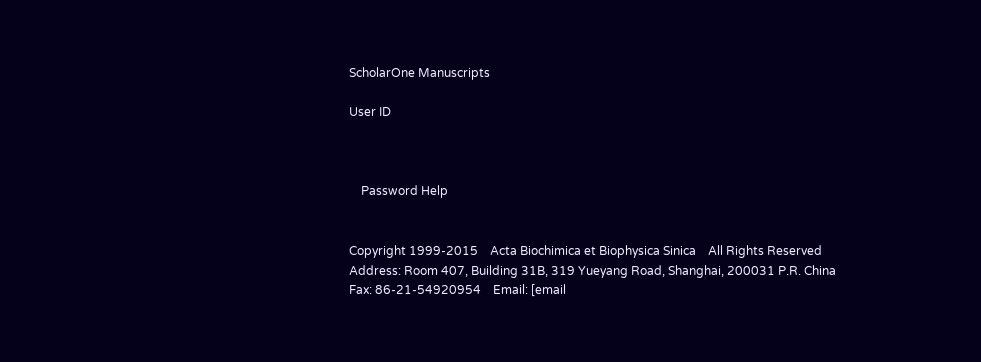ScholarOne Manuscripts

User ID



    Password Help


Copyright 1999-2015    Acta Biochimica et Biophysica Sinica    All Rights Reserved
Address: Room 407, Building 31B, 319 Yueyang Road, Shanghai, 200031 P.R. China
Fax: 86-21-54920954    Email: [email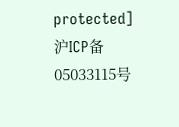protected]
沪ICP备05033115号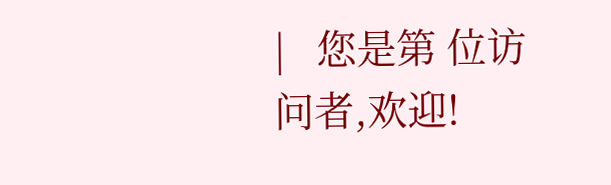|   您是第 位访问者,欢迎!